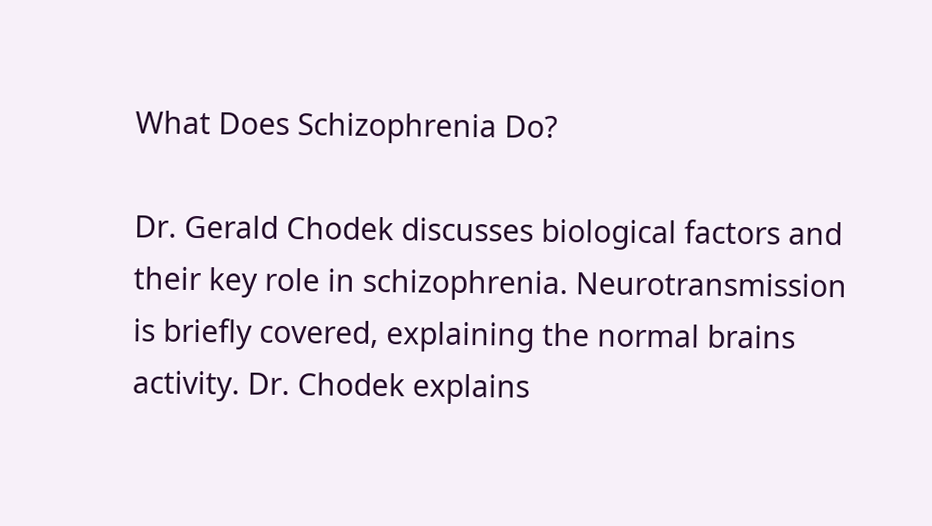What Does Schizophrenia Do?

Dr. Gerald Chodek discusses biological factors and their key role in schizophrenia. Neurotransmission is briefly covered, explaining the normal brains activity. Dr. Chodek explains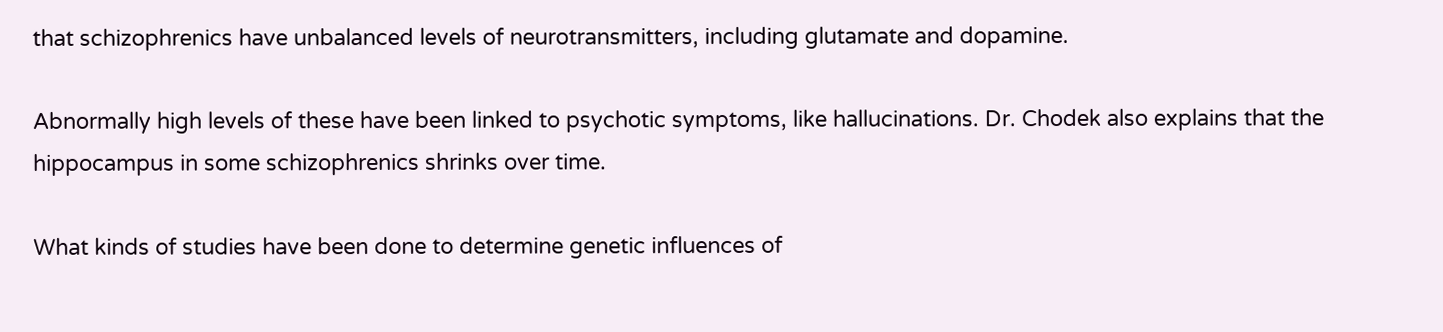that schizophrenics have unbalanced levels of neurotransmitters, including glutamate and dopamine.

Abnormally high levels of these have been linked to psychotic symptoms, like hallucinations. Dr. Chodek also explains that the hippocampus in some schizophrenics shrinks over time.

What kinds of studies have been done to determine genetic influences of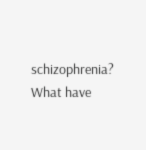schizophrenia? What have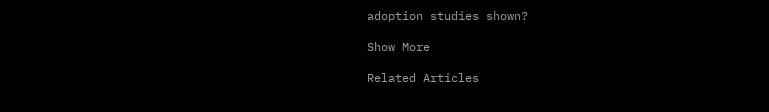adoption studies shown?

Show More

Related Articles